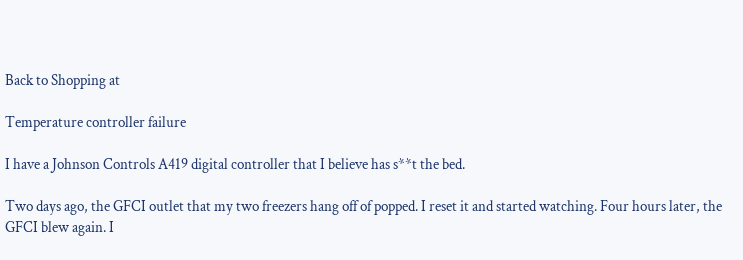Back to Shopping at

Temperature controller failure

I have a Johnson Controls A419 digital controller that I believe has s**t the bed.

Two days ago, the GFCI outlet that my two freezers hang off of popped. I reset it and started watching. Four hours later, the GFCI blew again. I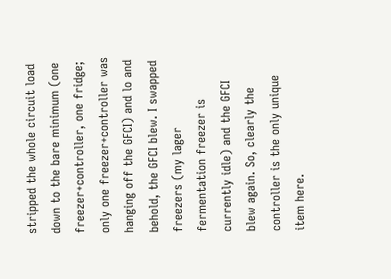stripped the whole circuit load down to the bare minimum (one freezer+controller, one fridge; only one freezer+controller was hanging off the GFCI) and lo and behold, the GFCI blew. I swapped freezers (my lager fermentation freezer is currently idle) and the GFCI blew again. So, clearly the controller is the only unique item here.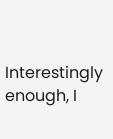Interestingly enough, I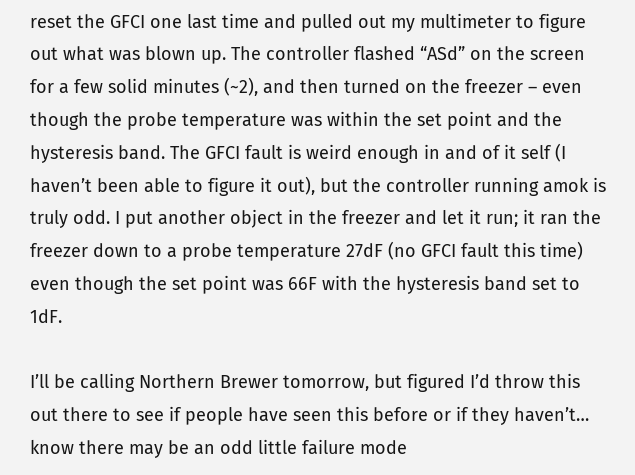reset the GFCI one last time and pulled out my multimeter to figure out what was blown up. The controller flashed “ASd” on the screen for a few solid minutes (~2), and then turned on the freezer – even though the probe temperature was within the set point and the hysteresis band. The GFCI fault is weird enough in and of it self (I haven’t been able to figure it out), but the controller running amok is truly odd. I put another object in the freezer and let it run; it ran the freezer down to a probe temperature 27dF (no GFCI fault this time) even though the set point was 66F with the hysteresis band set to 1dF.

I’ll be calling Northern Brewer tomorrow, but figured I’d throw this out there to see if people have seen this before or if they haven’t… know there may be an odd little failure mode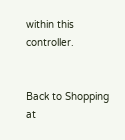within this controller.


Back to Shopping at